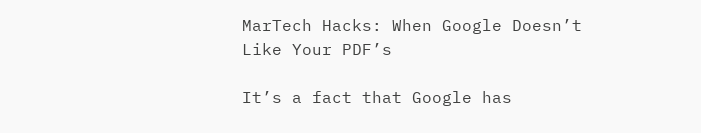MarTech Hacks: When Google Doesn’t Like Your PDF’s

It’s a fact that Google has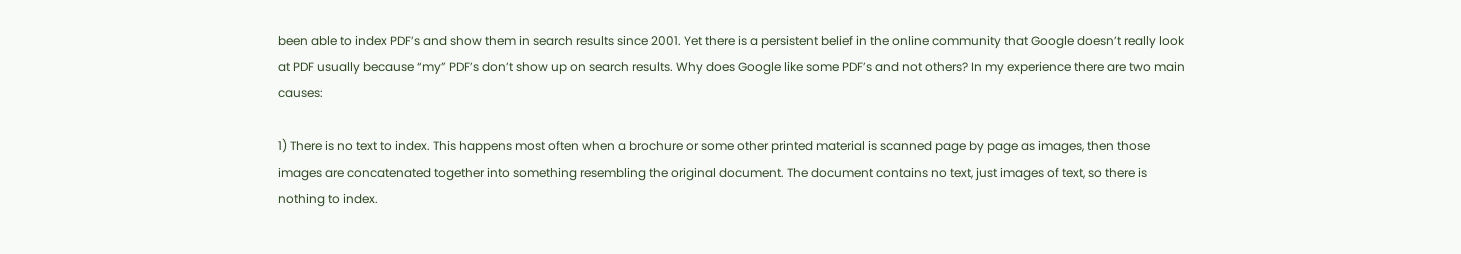been able to index PDF’s and show them in search results since 2001. Yet there is a persistent belief in the online community that Google doesn’t really look at PDF usually because “my” PDF’s don’t show up on search results. Why does Google like some PDF’s and not others? In my experience there are two main causes:

1) There is no text to index. This happens most often when a brochure or some other printed material is scanned page by page as images, then those images are concatenated together into something resembling the original document. The document contains no text, just images of text, so there is nothing to index.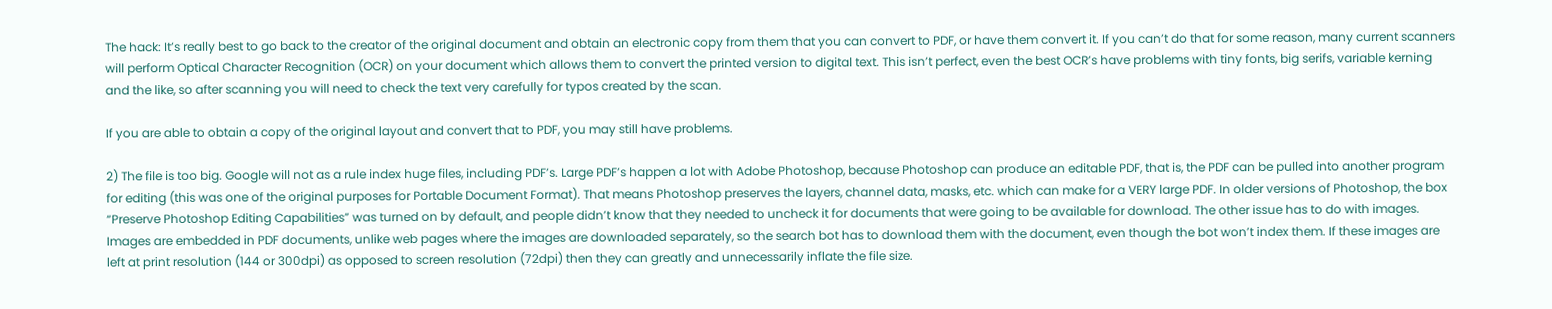The hack: It’s really best to go back to the creator of the original document and obtain an electronic copy from them that you can convert to PDF, or have them convert it. If you can’t do that for some reason, many current scanners will perform Optical Character Recognition (OCR) on your document which allows them to convert the printed version to digital text. This isn’t perfect, even the best OCR’s have problems with tiny fonts, big serifs, variable kerning and the like, so after scanning you will need to check the text very carefully for typos created by the scan.

If you are able to obtain a copy of the original layout and convert that to PDF, you may still have problems.

2) The file is too big. Google will not as a rule index huge files, including PDF’s. Large PDF’s happen a lot with Adobe Photoshop, because Photoshop can produce an editable PDF, that is, the PDF can be pulled into another program for editing (this was one of the original purposes for Portable Document Format). That means Photoshop preserves the layers, channel data, masks, etc. which can make for a VERY large PDF. In older versions of Photoshop, the box “Preserve Photoshop Editing Capabilities” was turned on by default, and people didn’t know that they needed to uncheck it for documents that were going to be available for download. The other issue has to do with images. Images are embedded in PDF documents, unlike web pages where the images are downloaded separately, so the search bot has to download them with the document, even though the bot won’t index them. If these images are left at print resolution (144 or 300dpi) as opposed to screen resolution (72dpi) then they can greatly and unnecessarily inflate the file size.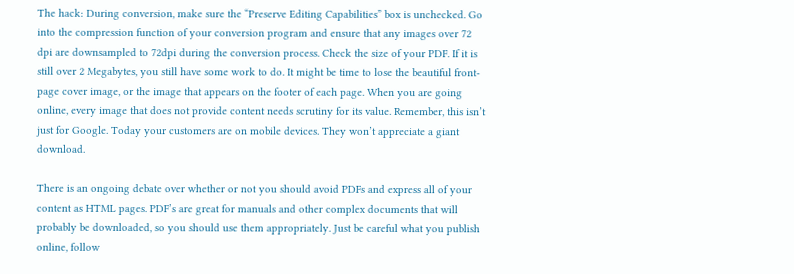The hack: During conversion, make sure the “Preserve Editing Capabilities” box is unchecked. Go into the compression function of your conversion program and ensure that any images over 72 dpi are downsampled to 72dpi during the conversion process. Check the size of your PDF. If it is still over 2 Megabytes, you still have some work to do. It might be time to lose the beautiful front-page cover image, or the image that appears on the footer of each page. When you are going online, every image that does not provide content needs scrutiny for its value. Remember, this isn’t just for Google. Today your customers are on mobile devices. They won’t appreciate a giant download.

There is an ongoing debate over whether or not you should avoid PDFs and express all of your content as HTML pages. PDF’s are great for manuals and other complex documents that will probably be downloaded, so you should use them appropriately. Just be careful what you publish online, follow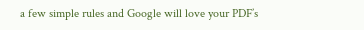a few simple rules and Google will love your PDF’s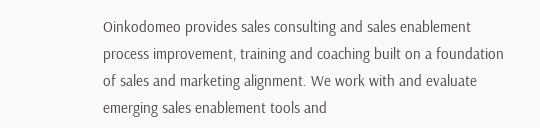Oinkodomeo provides sales consulting and sales enablement process improvement, training and coaching built on a foundation of sales and marketing alignment. We work with and evaluate emerging sales enablement tools and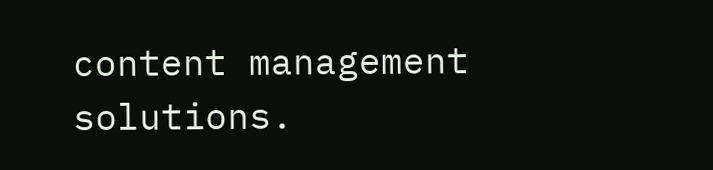content management solutions.